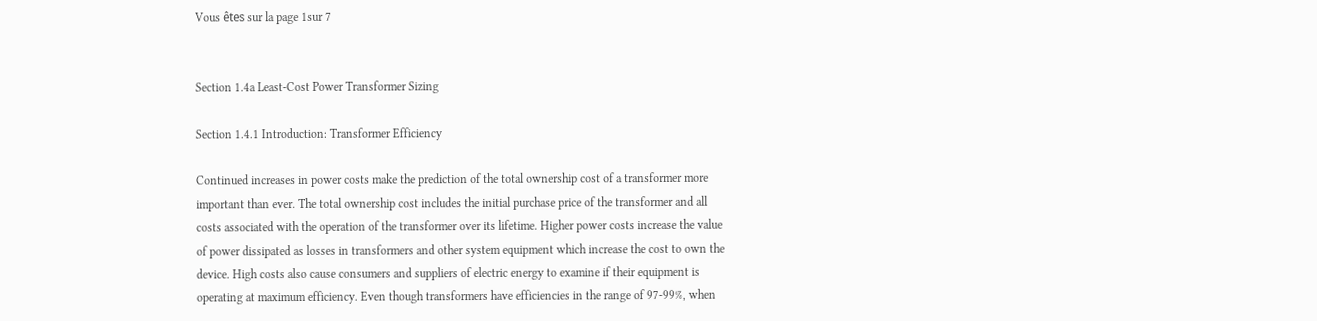Vous êtes sur la page 1sur 7


Section 1.4a Least-Cost Power Transformer Sizing

Section 1.4.1 Introduction: Transformer Efficiency

Continued increases in power costs make the prediction of the total ownership cost of a transformer more
important than ever. The total ownership cost includes the initial purchase price of the transformer and all
costs associated with the operation of the transformer over its lifetime. Higher power costs increase the value
of power dissipated as losses in transformers and other system equipment which increase the cost to own the
device. High costs also cause consumers and suppliers of electric energy to examine if their equipment is
operating at maximum efficiency. Even though transformers have efficiencies in the range of 97-99%, when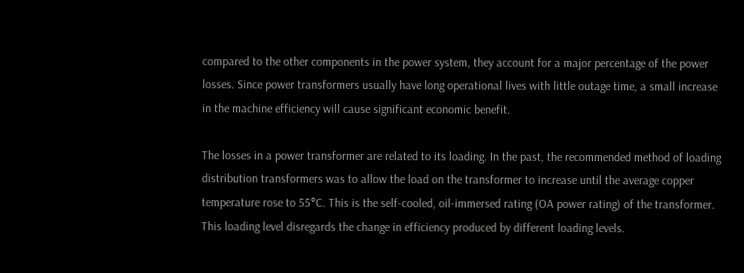compared to the other components in the power system, they account for a major percentage of the power
losses. Since power transformers usually have long operational lives with little outage time, a small increase
in the machine efficiency will cause significant economic benefit.

The losses in a power transformer are related to its loading. In the past, the recommended method of loading
distribution transformers was to allow the load on the transformer to increase until the average copper
temperature rose to 55°C. This is the self-cooled, oil-immersed rating (OA power rating) of the transformer.
This loading level disregards the change in efficiency produced by different loading levels.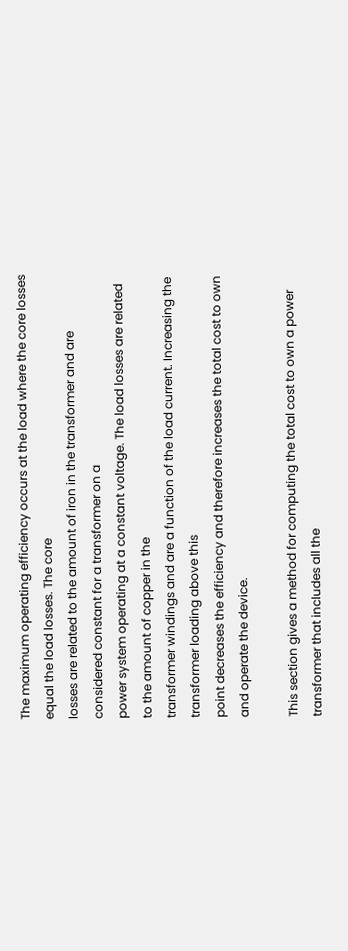The maximum operating efficiency occurs at the load where the core losses equal the load losses. The core
losses are related to the amount of iron in the transformer and are considered constant for a transformer on a
power system operating at a constant voltage. The load losses are related to the amount of copper in the
transformer windings and are a function of the load current. Increasing the transformer loading above this
point decreases the efficiency and therefore increases the total cost to own and operate the device.

This section gives a method for computing the total cost to own a power transformer that includes all the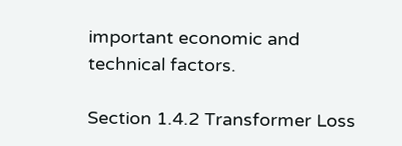important economic and technical factors.

Section 1.4.2 Transformer Loss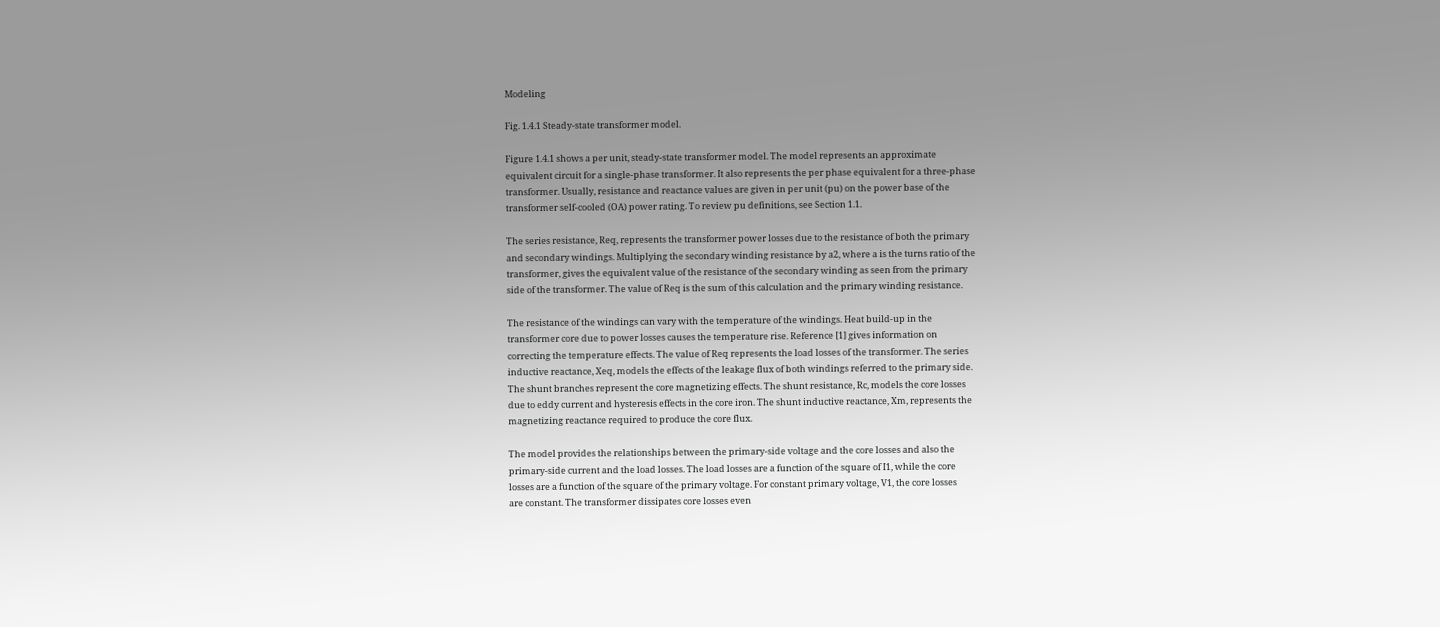Modeling

Fig. 1.4.1 Steady-state transformer model.

Figure 1.4.1 shows a per unit, steady-state transformer model. The model represents an approximate
equivalent circuit for a single-phase transformer. It also represents the per phase equivalent for a three-phase
transformer. Usually, resistance and reactance values are given in per unit (pu) on the power base of the
transformer self-cooled (OA) power rating. To review pu definitions, see Section 1.1.

The series resistance, Req, represents the transformer power losses due to the resistance of both the primary
and secondary windings. Multiplying the secondary winding resistance by a2, where a is the turns ratio of the
transformer, gives the equivalent value of the resistance of the secondary winding as seen from the primary
side of the transformer. The value of Req is the sum of this calculation and the primary winding resistance.

The resistance of the windings can vary with the temperature of the windings. Heat build-up in the
transformer core due to power losses causes the temperature rise. Reference [1] gives information on
correcting the temperature effects. The value of Req represents the load losses of the transformer. The series
inductive reactance, Xeq, models the effects of the leakage flux of both windings referred to the primary side.
The shunt branches represent the core magnetizing effects. The shunt resistance, Rc, models the core losses
due to eddy current and hysteresis effects in the core iron. The shunt inductive reactance, Xm, represents the
magnetizing reactance required to produce the core flux.

The model provides the relationships between the primary-side voltage and the core losses and also the
primary-side current and the load losses. The load losses are a function of the square of I1, while the core
losses are a function of the square of the primary voltage. For constant primary voltage, V1, the core losses
are constant. The transformer dissipates core losses even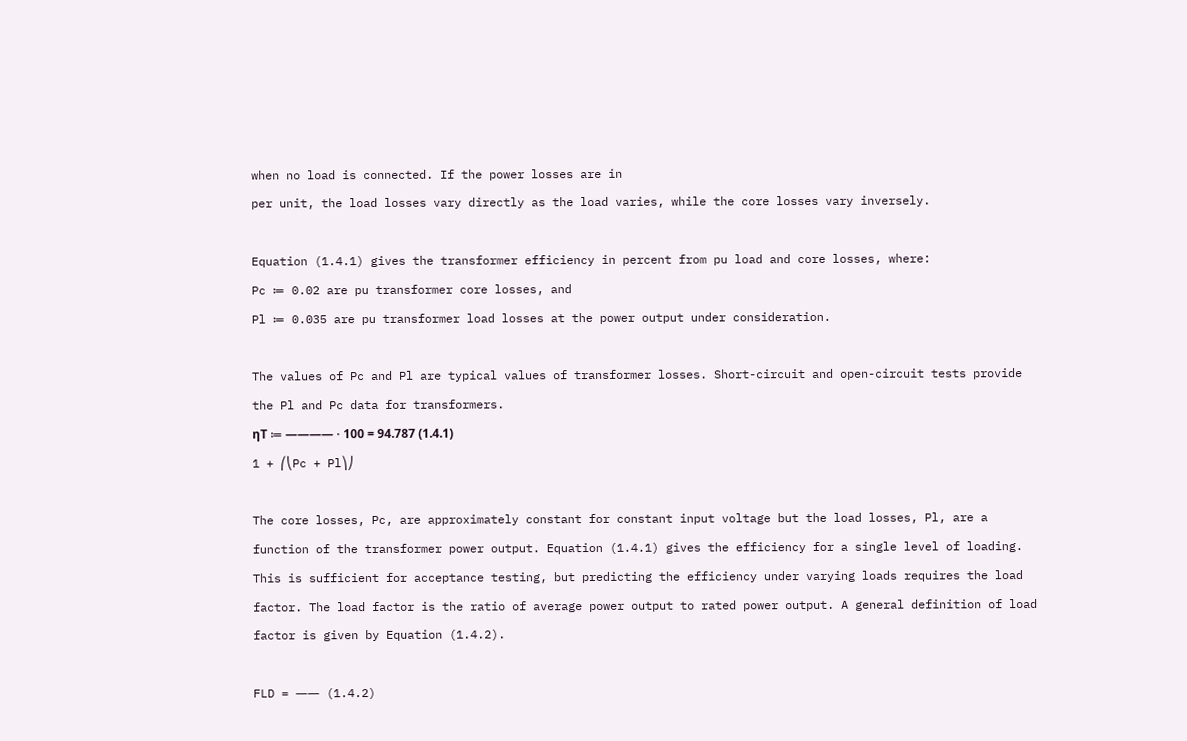when no load is connected. If the power losses are in
per unit, the load losses vary directly as the load varies, while the core losses vary inversely.

Equation (1.4.1) gives the transformer efficiency in percent from pu load and core losses, where:
Pc ≔ 0.02 are pu transformer core losses, and
Pl ≔ 0.035 are pu transformer load losses at the power output under consideration.

The values of Pc and Pl are typical values of transformer losses. Short-circuit and open-circuit tests provide
the Pl and Pc data for transformers.
ηT ≔ ―――― ⋅ 100 = 94.787 (1.4.1)
1 + ⎛⎝Pc + Pl⎞⎠

The core losses, Pc, are approximately constant for constant input voltage but the load losses, Pl, are a
function of the transformer power output. Equation (1.4.1) gives the efficiency for a single level of loading.
This is sufficient for acceptance testing, but predicting the efficiency under varying loads requires the load
factor. The load factor is the ratio of average power output to rated power output. A general definition of load
factor is given by Equation (1.4.2).

FLD = ―― (1.4.2)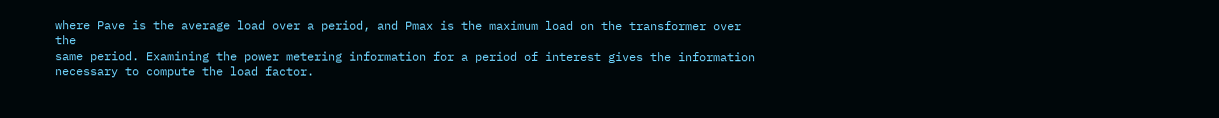where Pave is the average load over a period, and Pmax is the maximum load on the transformer over the
same period. Examining the power metering information for a period of interest gives the information
necessary to compute the load factor.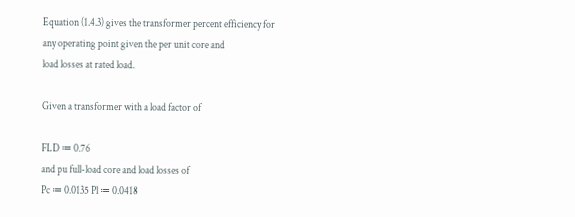Equation (1.4.3) gives the transformer percent efficiency for any operating point given the per unit core and
load losses at rated load.

Given a transformer with a load factor of

FLD ≔ 0.76
and pu full-load core and load losses of
Pc ≔ 0.0135 Pl ≔ 0.0418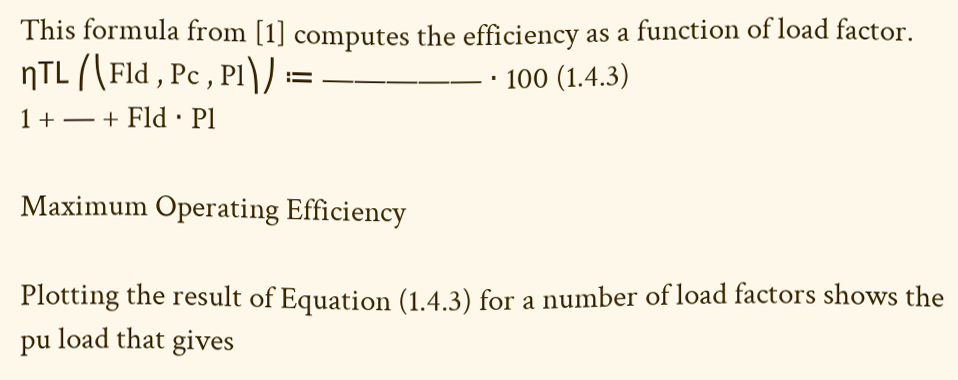This formula from [1] computes the efficiency as a function of load factor.
ηTL ⎛⎝Fld , Pc , Pl⎞⎠ ≔ ――――― ⋅ 100 (1.4.3)
1 + ― + Fld ⋅ Pl

Maximum Operating Efficiency

Plotting the result of Equation (1.4.3) for a number of load factors shows the pu load that gives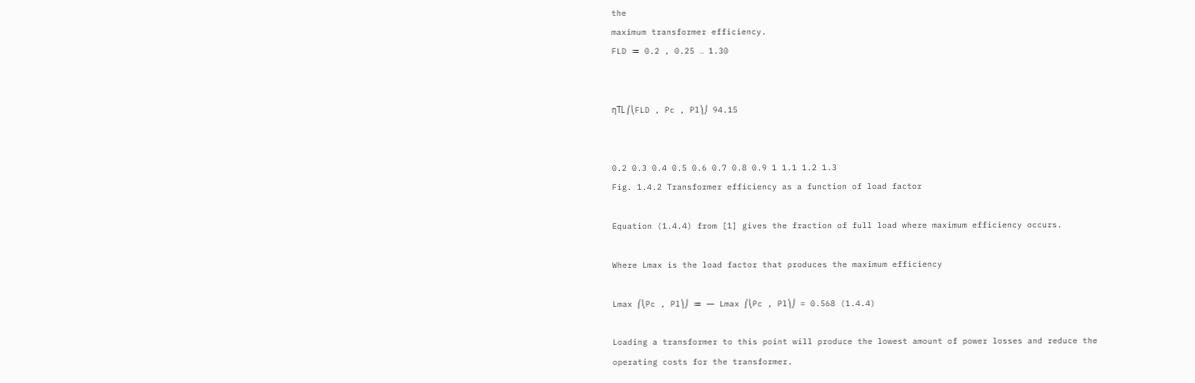the
maximum transformer efficiency.
FLD ≔ 0.2 , 0.25 ‥ 1.30


ηTL ⎛⎝FLD , Pc , Pl⎞⎠ 94.15


0.2 0.3 0.4 0.5 0.6 0.7 0.8 0.9 1 1.1 1.2 1.3
Fig. 1.4.2 Transformer efficiency as a function of load factor

Equation (1.4.4) from [1] gives the fraction of full load where maximum efficiency occurs.

Where Lmax is the load factor that produces the maximum efficiency

Lmax ⎛⎝Pc , Pl⎞⎠ ≔ ― Lmax ⎛⎝Pc , Pl⎞⎠ = 0.568 (1.4.4)

Loading a transformer to this point will produce the lowest amount of power losses and reduce the
operating costs for the transformer.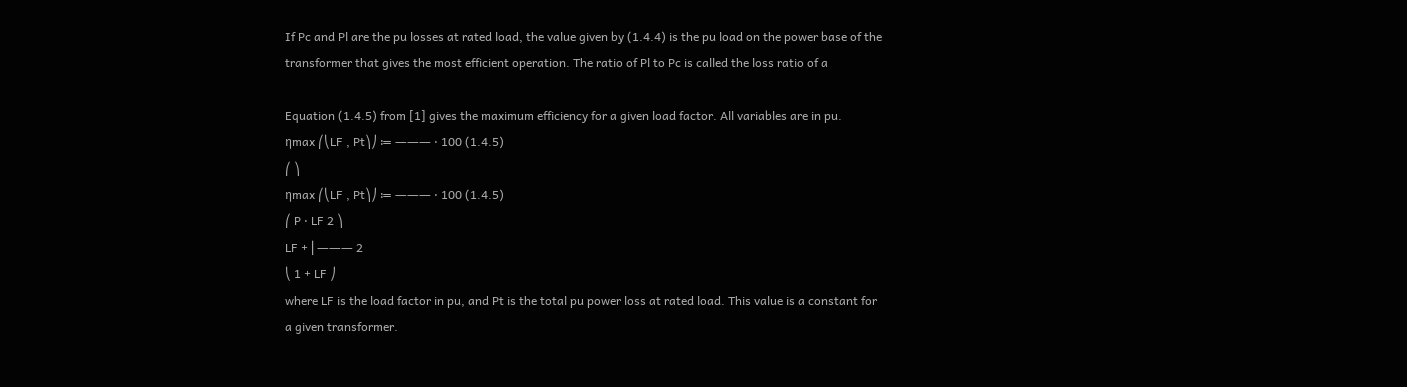If Pc and Pl are the pu losses at rated load, the value given by (1.4.4) is the pu load on the power base of the
transformer that gives the most efficient operation. The ratio of Pl to Pc is called the loss ratio of a

Equation (1.4.5) from [1] gives the maximum efficiency for a given load factor. All variables are in pu.
ηmax ⎛⎝LF , Pt⎞⎠ ≔ ――― ⋅ 100 (1.4.5)
⎛ ⎞
ηmax ⎛⎝LF , Pt⎞⎠ ≔ ――― ⋅ 100 (1.4.5)
⎛ P ⋅ LF 2 ⎞
LF + ⎜――― 2
⎝ 1 + LF ⎠
where LF is the load factor in pu, and Pt is the total pu power loss at rated load. This value is a constant for
a given transformer.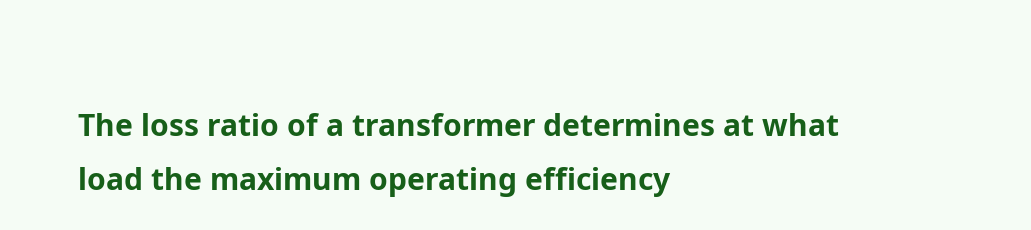The loss ratio of a transformer determines at what load the maximum operating efficiency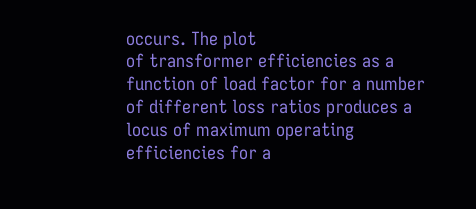occurs. The plot
of transformer efficiencies as a function of load factor for a number of different loss ratios produces a
locus of maximum operating efficiencies for a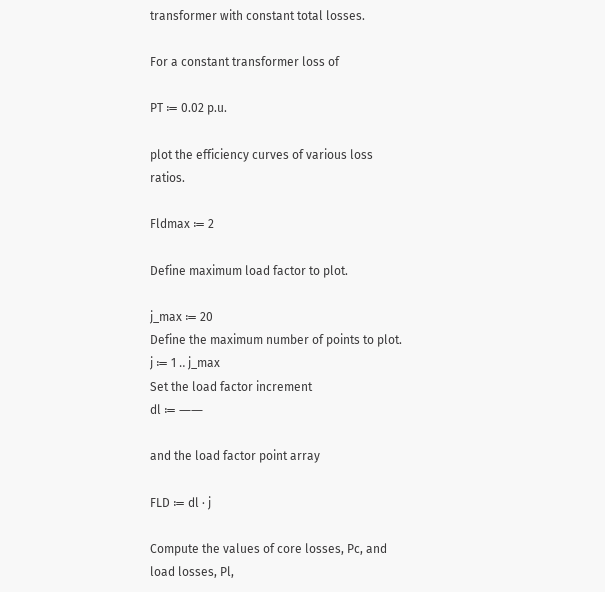transformer with constant total losses.

For a constant transformer loss of

PT ≔ 0.02 p.u.

plot the efficiency curves of various loss ratios.

Fldmax ≔ 2

Define maximum load factor to plot.

j_max ≔ 20
Define the maximum number of points to plot.
j ≔ 1 ‥ j_max
Set the load factor increment
dl ≔ ――

and the load factor point array

FLD ≔ dl ⋅ j

Compute the values of core losses, Pc, and load losses, Pl,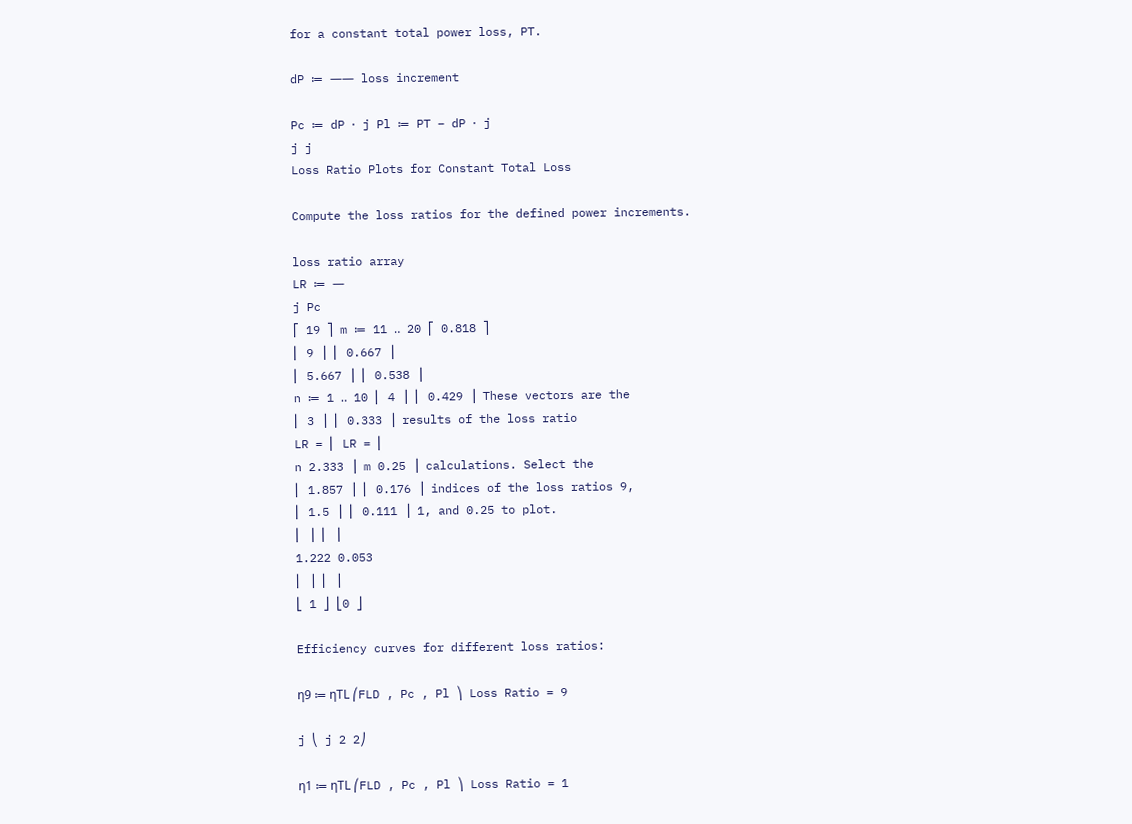for a constant total power loss, PT.

dP ≔ ―― loss increment

Pc ≔ dP ⋅ j Pl ≔ PT − dP ⋅ j
j j
Loss Ratio Plots for Constant Total Loss

Compute the loss ratios for the defined power increments.

loss ratio array
LR ≔ ―
j Pc
⎡ 19 ⎤ m ≔ 11 ‥ 20 ⎡ 0.818 ⎤
⎢ 9 ⎥ ⎢ 0.667 ⎥
⎢ 5.667 ⎥ ⎢ 0.538 ⎥
n ≔ 1 ‥ 10 ⎢ 4 ⎥ ⎢ 0.429 ⎥ These vectors are the
⎢ 3 ⎥ ⎢ 0.333 ⎥ results of the loss ratio
LR = ⎢ LR = ⎢
n 2.333 ⎥ m 0.25 ⎥ calculations. Select the
⎢ 1.857 ⎥ ⎢ 0.176 ⎥ indices of the loss ratios 9,
⎢ 1.5 ⎥ ⎢ 0.111 ⎥ 1, and 0.25 to plot.
⎢ ⎥ ⎢ ⎥
1.222 0.053
⎢ ⎥ ⎢ ⎥
⎣ 1 ⎦ ⎣0 ⎦

Efficiency curves for different loss ratios:

η9 ≔ ηTL ⎛FLD , Pc , Pl ⎞ Loss Ratio = 9

j ⎝ j 2 2⎠

η1 ≔ ηTL ⎛FLD , Pc , Pl ⎞ Loss Ratio = 1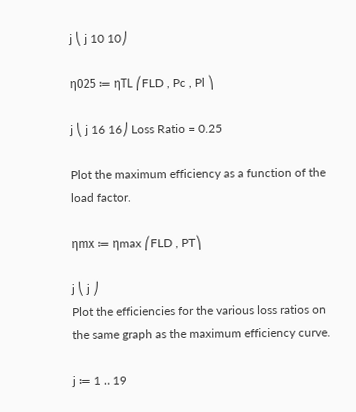j ⎝ j 10 10⎠

η025 ≔ ηTL ⎛FLD , Pc , Pl ⎞

j ⎝ j 16 16⎠ Loss Ratio = 0.25

Plot the maximum efficiency as a function of the load factor.

ηmx ≔ ηmax ⎛FLD , PT⎞

j ⎝ j ⎠
Plot the efficiencies for the various loss ratios on the same graph as the maximum efficiency curve.

j ≔ 1 ‥ 19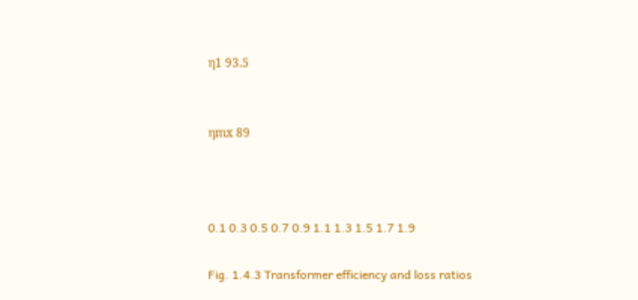η1 93.5


ηmx 89



0.1 0.3 0.5 0.7 0.9 1.1 1.3 1.5 1.7 1.9

Fig. 1.4.3 Transformer efficiency and loss ratios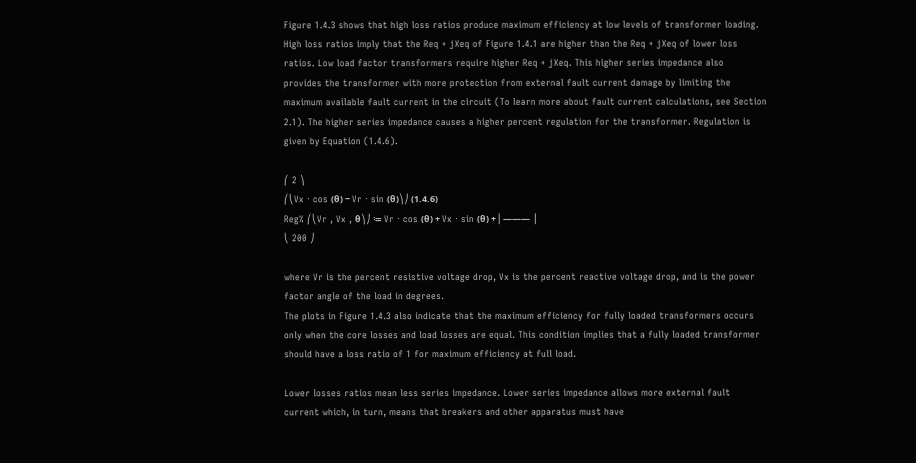Figure 1.4.3 shows that high loss ratios produce maximum efficiency at low levels of transformer loading.
High loss ratios imply that the Req + jXeq of Figure 1.4.1 are higher than the Req + jXeq of lower loss
ratios. Low load factor transformers require higher Req + jXeq. This higher series impedance also
provides the transformer with more protection from external fault current damage by limiting the
maximum available fault current in the circuit (To learn more about fault current calculations, see Section
2.1). The higher series impedance causes a higher percent regulation for the transformer. Regulation is
given by Equation (1.4.6).

⎛ 2 ⎞
⎛⎝Vx ⋅ cos (θ) − Vr ⋅ sin (θ)⎞⎠ (1.4.6)
Reg% ⎛⎝Vr , Vx , θ⎞⎠ ≔ Vr ⋅ cos (θ) + Vx ⋅ sin (θ) + ⎜――― ⎟
⎝ 200 ⎠

where Vr is the percent resistive voltage drop, Vx is the percent reactive voltage drop, and is the power
factor angle of the load in degrees.
The plots in Figure 1.4.3 also indicate that the maximum efficiency for fully loaded transformers occurs
only when the core losses and load losses are equal. This condition implies that a fully loaded transformer
should have a loss ratio of 1 for maximum efficiency at full load.

Lower losses ratios mean less series impedance. Lower series impedance allows more external fault
current which, in turn, means that breakers and other apparatus must have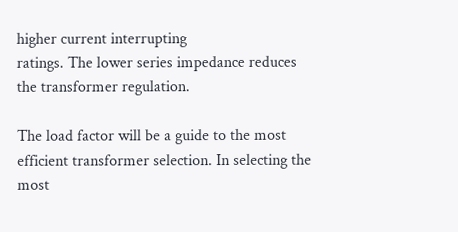higher current interrupting
ratings. The lower series impedance reduces the transformer regulation.

The load factor will be a guide to the most efficient transformer selection. In selecting the most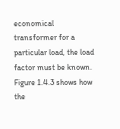economical
transformer for a particular load, the load factor must be known. Figure 1.4.3 shows how the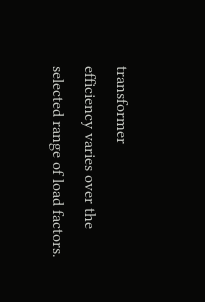transformer
efficiency varies over the selected range of load factors.